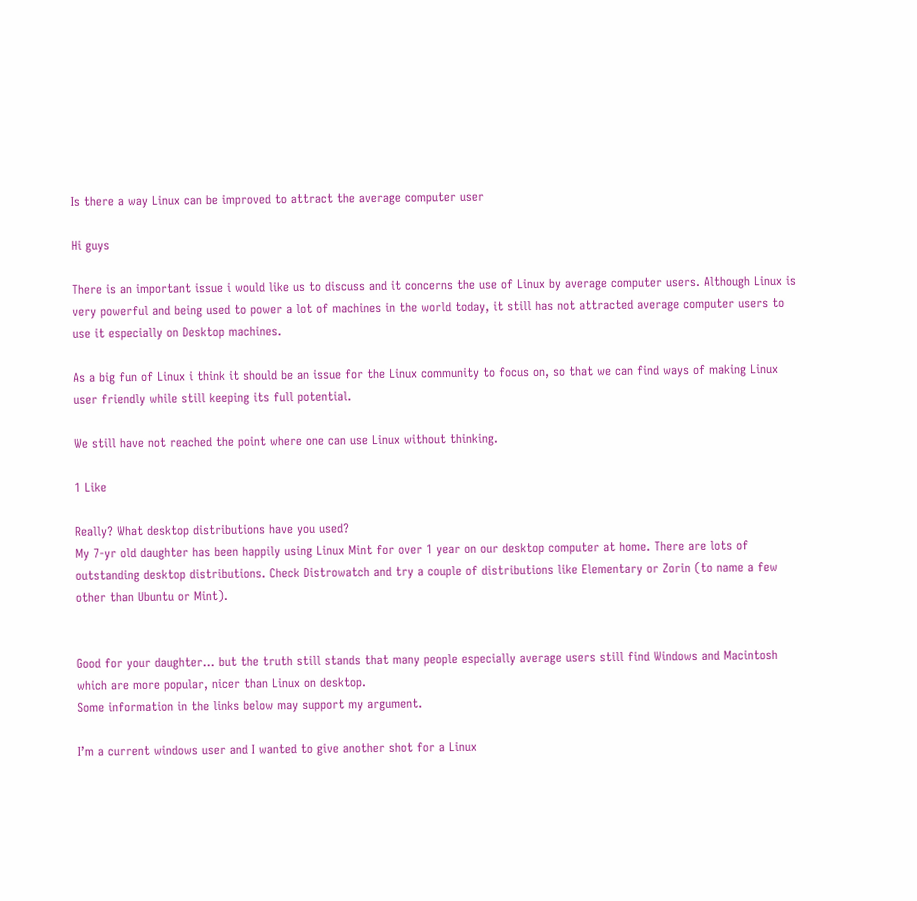Is there a way Linux can be improved to attract the average computer user

Hi guys

There is an important issue i would like us to discuss and it concerns the use of Linux by average computer users. Although Linux is very powerful and being used to power a lot of machines in the world today, it still has not attracted average computer users to use it especially on Desktop machines.

As a big fun of Linux i think it should be an issue for the Linux community to focus on, so that we can find ways of making Linux user friendly while still keeping its full potential.

We still have not reached the point where one can use Linux without thinking.

1 Like

Really? What desktop distributions have you used?
My 7-yr old daughter has been happily using Linux Mint for over 1 year on our desktop computer at home. There are lots of outstanding desktop distributions. Check Distrowatch and try a couple of distributions like Elementary or Zorin (to name a few other than Ubuntu or Mint).


Good for your daughter… but the truth still stands that many people especially average users still find Windows and Macintosh which are more popular, nicer than Linux on desktop.
Some information in the links below may support my argument.

I’m a current windows user and I wanted to give another shot for a Linux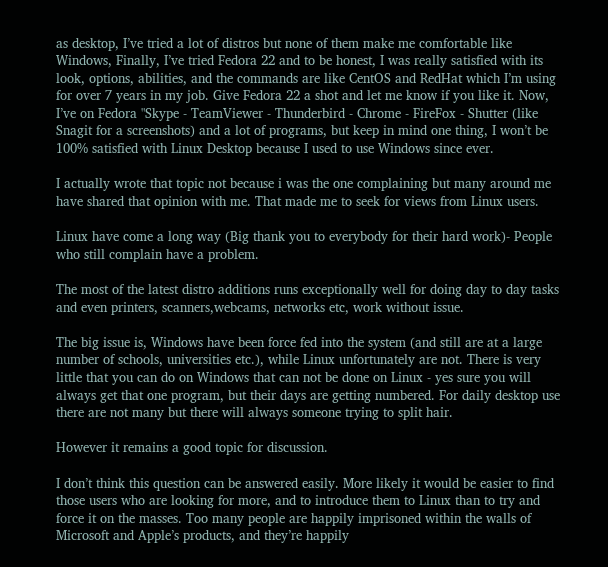as desktop, I’ve tried a lot of distros but none of them make me comfortable like Windows, Finally, I’ve tried Fedora 22 and to be honest, I was really satisfied with its look, options, abilities, and the commands are like CentOS and RedHat which I’m using for over 7 years in my job. Give Fedora 22 a shot and let me know if you like it. Now, I’ve on Fedora "Skype - TeamViewer - Thunderbird - Chrome - FireFox - Shutter (like Snagit for a screenshots) and a lot of programs, but keep in mind one thing, I won’t be 100% satisfied with Linux Desktop because I used to use Windows since ever.

I actually wrote that topic not because i was the one complaining but many around me have shared that opinion with me. That made me to seek for views from Linux users.

Linux have come a long way (Big thank you to everybody for their hard work)- People who still complain have a problem.

The most of the latest distro additions runs exceptionally well for doing day to day tasks and even printers, scanners,webcams, networks etc, work without issue.

The big issue is, Windows have been force fed into the system (and still are at a large number of schools, universities etc.), while Linux unfortunately are not. There is very little that you can do on Windows that can not be done on Linux - yes sure you will always get that one program, but their days are getting numbered. For daily desktop use there are not many but there will always someone trying to split hair.

However it remains a good topic for discussion.

I don’t think this question can be answered easily. More likely it would be easier to find those users who are looking for more, and to introduce them to Linux than to try and force it on the masses. Too many people are happily imprisoned within the walls of Microsoft and Apple’s products, and they’re happily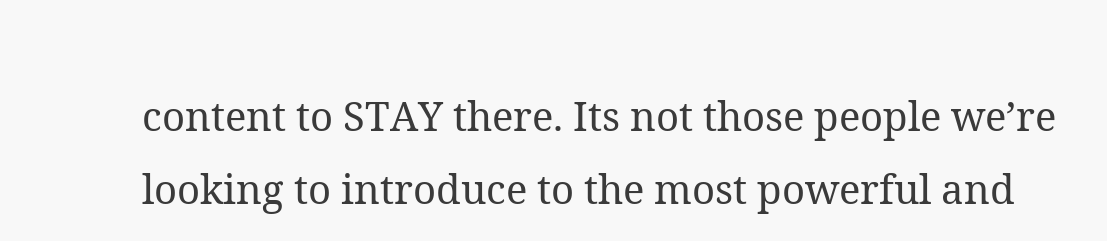content to STAY there. Its not those people we’re looking to introduce to the most powerful and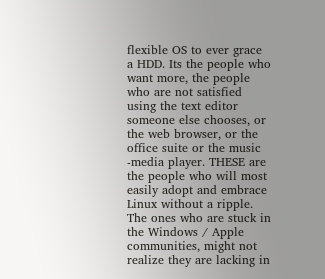flexible OS to ever grace a HDD. Its the people who want more, the people who are not satisfied using the text editor someone else chooses, or the web browser, or the office suite or the music -media player. THESE are the people who will most easily adopt and embrace Linux without a ripple. The ones who are stuck in the Windows / Apple communities, might not realize they are lacking in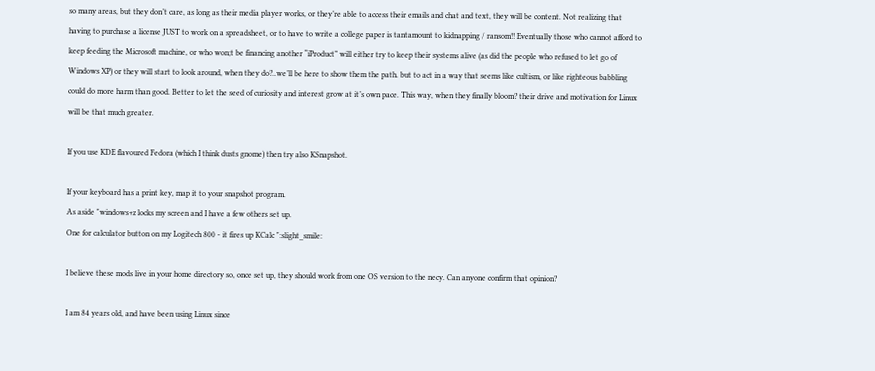so many areas, but they don’t care, as long as their media player works, or they’re able to access their emails and chat and text, they will be content. Not realizing that having to purchase a license JUST to work on a spreadsheet, or to have to write a college paper is tantamount to kidnapping / ransom!! Eventually those who cannot afford to keep feeding the Microsoft machine, or who won;t be financing another “iProduct” will either try to keep their systems alive (as did the people who refused to let go of Windows XP) or they will start to look around, when they do?..we’ll be here to show them the path. but to act in a way that seems like cultism, or like righteous babbling could do more harm than good. Better to let the seed of curiosity and interest grow at it’s own pace. This way, when they finally bloom? their drive and motivation for Linux will be that much greater.

If you use KDE flavoured Fedora (which I think dusts gnome) then try also KSnapshot.

If your keyboard has a print key, map it to your snapshot program.
As aside "windows+z locks my screen and I have a few others set up.
One for calculator button on my Logitech 800 - it fires up KCalc ":slight_smile:

I believe these mods live in your home directory so, once set up, they should work from one OS version to the necy. Can anyone confirm that opinion?

I am 84 years old, and have been using Linux since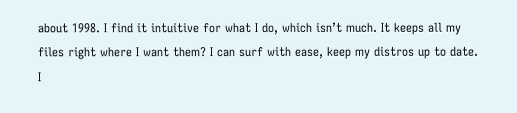about 1998. I find it intuitive for what I do, which isn’t much. It keeps all my files right where I want them? I can surf with ease, keep my distros up to date. I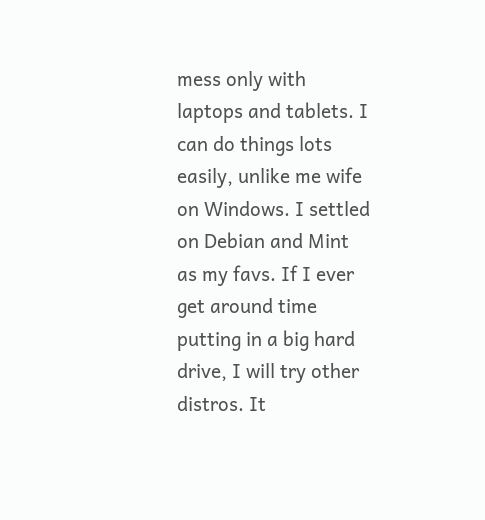mess only with laptops and tablets. I can do things lots easily, unlike me wife on Windows. I settled on Debian and Mint as my favs. If I ever get around time putting in a big hard drive, I will try other distros. It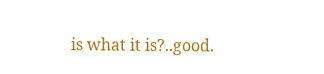is what it is?..good.